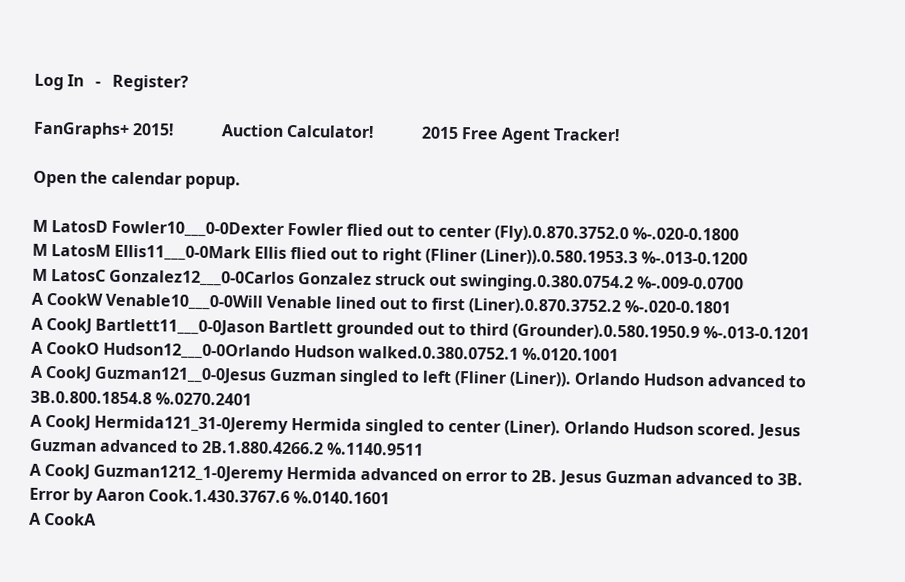Log In   -   Register?

FanGraphs+ 2015!            Auction Calculator!            2015 Free Agent Tracker!

Open the calendar popup.

M LatosD Fowler10___0-0Dexter Fowler flied out to center (Fly).0.870.3752.0 %-.020-0.1800
M LatosM Ellis11___0-0Mark Ellis flied out to right (Fliner (Liner)).0.580.1953.3 %-.013-0.1200
M LatosC Gonzalez12___0-0Carlos Gonzalez struck out swinging.0.380.0754.2 %-.009-0.0700
A CookW Venable10___0-0Will Venable lined out to first (Liner).0.870.3752.2 %-.020-0.1801
A CookJ Bartlett11___0-0Jason Bartlett grounded out to third (Grounder).0.580.1950.9 %-.013-0.1201
A CookO Hudson12___0-0Orlando Hudson walked.0.380.0752.1 %.0120.1001
A CookJ Guzman121__0-0Jesus Guzman singled to left (Fliner (Liner)). Orlando Hudson advanced to 3B.0.800.1854.8 %.0270.2401
A CookJ Hermida121_31-0Jeremy Hermida singled to center (Liner). Orlando Hudson scored. Jesus Guzman advanced to 2B.1.880.4266.2 %.1140.9511
A CookJ Guzman1212_1-0Jeremy Hermida advanced on error to 2B. Jesus Guzman advanced to 3B. Error by Aaron Cook.1.430.3767.6 %.0140.1601
A CookA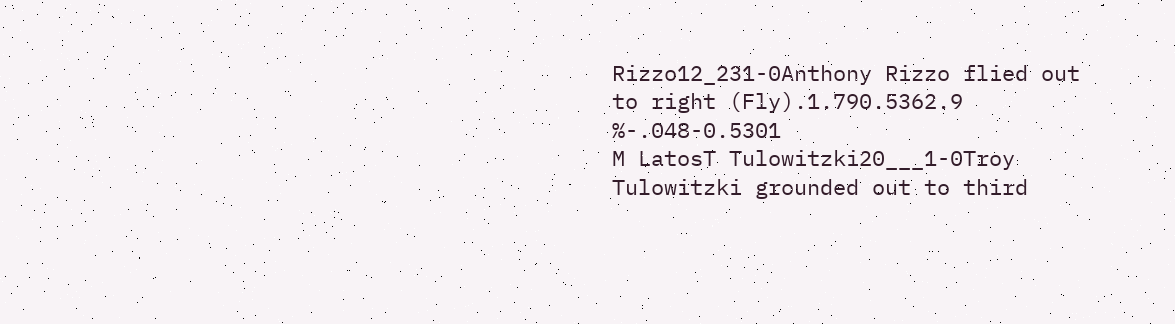Rizzo12_231-0Anthony Rizzo flied out to right (Fly).1.790.5362.9 %-.048-0.5301
M LatosT Tulowitzki20___1-0Troy Tulowitzki grounded out to third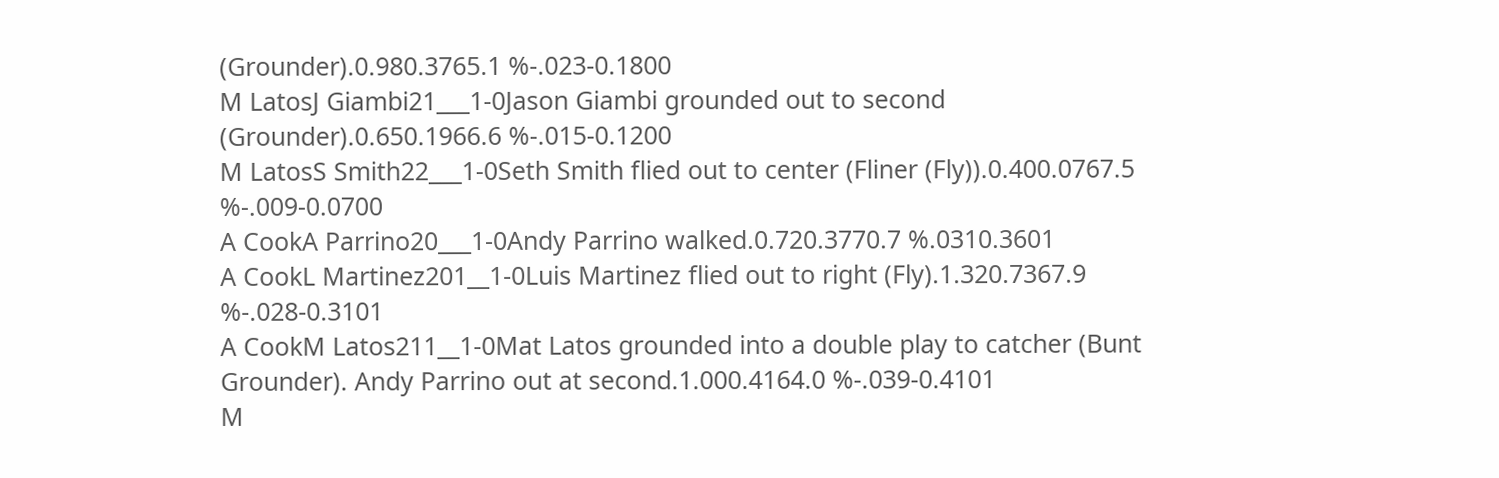(Grounder).0.980.3765.1 %-.023-0.1800
M LatosJ Giambi21___1-0Jason Giambi grounded out to second (Grounder).0.650.1966.6 %-.015-0.1200
M LatosS Smith22___1-0Seth Smith flied out to center (Fliner (Fly)).0.400.0767.5 %-.009-0.0700
A CookA Parrino20___1-0Andy Parrino walked.0.720.3770.7 %.0310.3601
A CookL Martinez201__1-0Luis Martinez flied out to right (Fly).1.320.7367.9 %-.028-0.3101
A CookM Latos211__1-0Mat Latos grounded into a double play to catcher (Bunt Grounder). Andy Parrino out at second.1.000.4164.0 %-.039-0.4101
M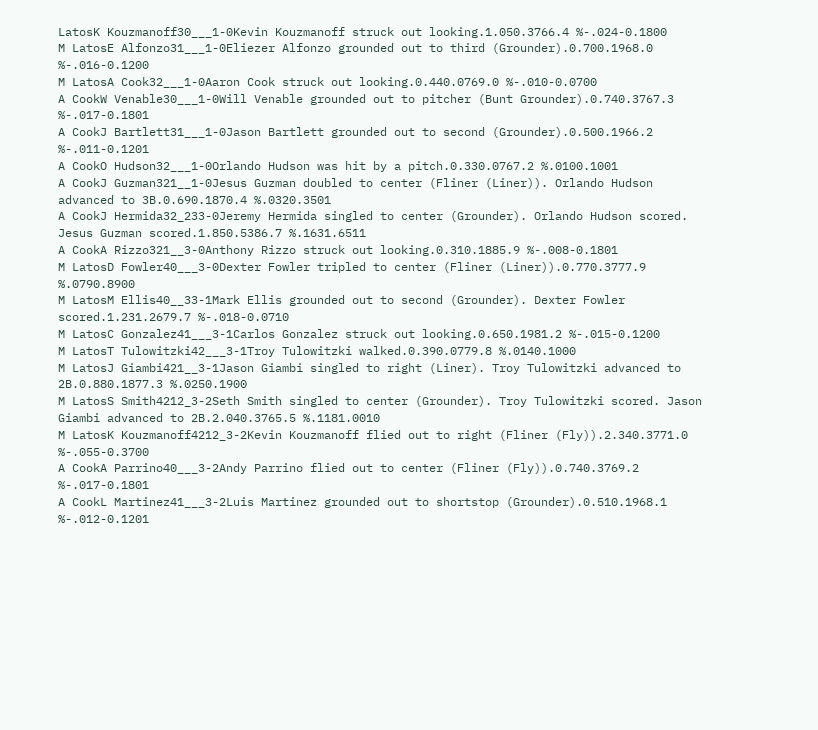LatosK Kouzmanoff30___1-0Kevin Kouzmanoff struck out looking.1.050.3766.4 %-.024-0.1800
M LatosE Alfonzo31___1-0Eliezer Alfonzo grounded out to third (Grounder).0.700.1968.0 %-.016-0.1200
M LatosA Cook32___1-0Aaron Cook struck out looking.0.440.0769.0 %-.010-0.0700
A CookW Venable30___1-0Will Venable grounded out to pitcher (Bunt Grounder).0.740.3767.3 %-.017-0.1801
A CookJ Bartlett31___1-0Jason Bartlett grounded out to second (Grounder).0.500.1966.2 %-.011-0.1201
A CookO Hudson32___1-0Orlando Hudson was hit by a pitch.0.330.0767.2 %.0100.1001
A CookJ Guzman321__1-0Jesus Guzman doubled to center (Fliner (Liner)). Orlando Hudson advanced to 3B.0.690.1870.4 %.0320.3501
A CookJ Hermida32_233-0Jeremy Hermida singled to center (Grounder). Orlando Hudson scored. Jesus Guzman scored.1.850.5386.7 %.1631.6511
A CookA Rizzo321__3-0Anthony Rizzo struck out looking.0.310.1885.9 %-.008-0.1801
M LatosD Fowler40___3-0Dexter Fowler tripled to center (Fliner (Liner)).0.770.3777.9 %.0790.8900
M LatosM Ellis40__33-1Mark Ellis grounded out to second (Grounder). Dexter Fowler scored.1.231.2679.7 %-.018-0.0710
M LatosC Gonzalez41___3-1Carlos Gonzalez struck out looking.0.650.1981.2 %-.015-0.1200
M LatosT Tulowitzki42___3-1Troy Tulowitzki walked.0.390.0779.8 %.0140.1000
M LatosJ Giambi421__3-1Jason Giambi singled to right (Liner). Troy Tulowitzki advanced to 2B.0.880.1877.3 %.0250.1900
M LatosS Smith4212_3-2Seth Smith singled to center (Grounder). Troy Tulowitzki scored. Jason Giambi advanced to 2B.2.040.3765.5 %.1181.0010
M LatosK Kouzmanoff4212_3-2Kevin Kouzmanoff flied out to right (Fliner (Fly)).2.340.3771.0 %-.055-0.3700
A CookA Parrino40___3-2Andy Parrino flied out to center (Fliner (Fly)).0.740.3769.2 %-.017-0.1801
A CookL Martinez41___3-2Luis Martinez grounded out to shortstop (Grounder).0.510.1968.1 %-.012-0.1201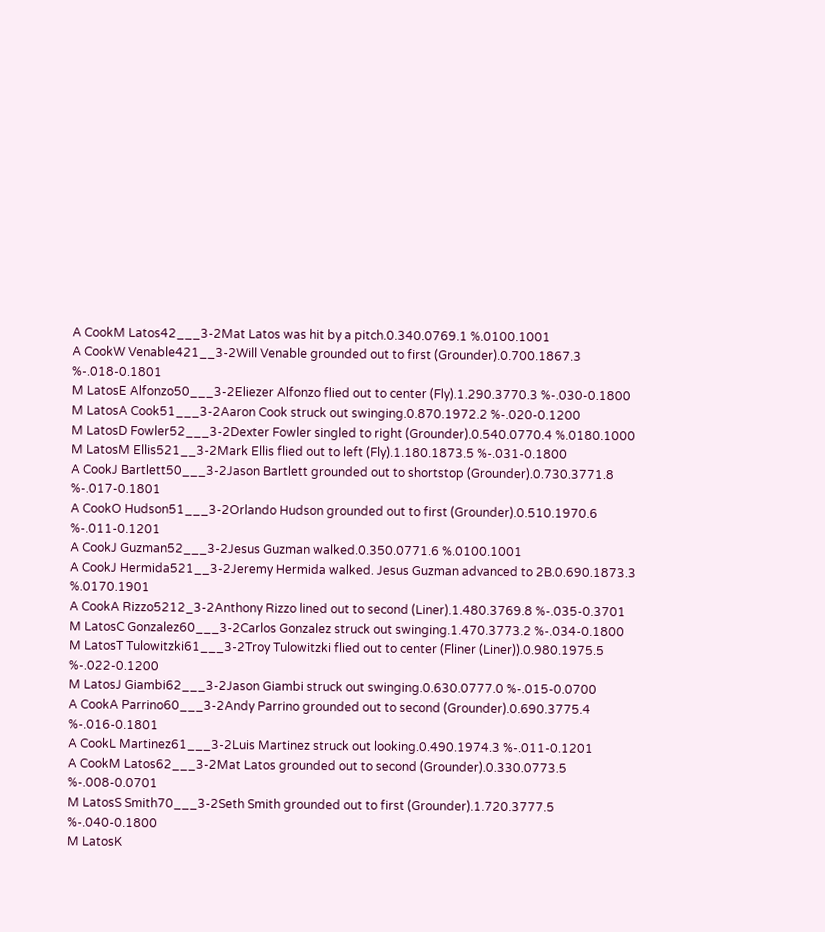A CookM Latos42___3-2Mat Latos was hit by a pitch.0.340.0769.1 %.0100.1001
A CookW Venable421__3-2Will Venable grounded out to first (Grounder).0.700.1867.3 %-.018-0.1801
M LatosE Alfonzo50___3-2Eliezer Alfonzo flied out to center (Fly).1.290.3770.3 %-.030-0.1800
M LatosA Cook51___3-2Aaron Cook struck out swinging.0.870.1972.2 %-.020-0.1200
M LatosD Fowler52___3-2Dexter Fowler singled to right (Grounder).0.540.0770.4 %.0180.1000
M LatosM Ellis521__3-2Mark Ellis flied out to left (Fly).1.180.1873.5 %-.031-0.1800
A CookJ Bartlett50___3-2Jason Bartlett grounded out to shortstop (Grounder).0.730.3771.8 %-.017-0.1801
A CookO Hudson51___3-2Orlando Hudson grounded out to first (Grounder).0.510.1970.6 %-.011-0.1201
A CookJ Guzman52___3-2Jesus Guzman walked.0.350.0771.6 %.0100.1001
A CookJ Hermida521__3-2Jeremy Hermida walked. Jesus Guzman advanced to 2B.0.690.1873.3 %.0170.1901
A CookA Rizzo5212_3-2Anthony Rizzo lined out to second (Liner).1.480.3769.8 %-.035-0.3701
M LatosC Gonzalez60___3-2Carlos Gonzalez struck out swinging.1.470.3773.2 %-.034-0.1800
M LatosT Tulowitzki61___3-2Troy Tulowitzki flied out to center (Fliner (Liner)).0.980.1975.5 %-.022-0.1200
M LatosJ Giambi62___3-2Jason Giambi struck out swinging.0.630.0777.0 %-.015-0.0700
A CookA Parrino60___3-2Andy Parrino grounded out to second (Grounder).0.690.3775.4 %-.016-0.1801
A CookL Martinez61___3-2Luis Martinez struck out looking.0.490.1974.3 %-.011-0.1201
A CookM Latos62___3-2Mat Latos grounded out to second (Grounder).0.330.0773.5 %-.008-0.0701
M LatosS Smith70___3-2Seth Smith grounded out to first (Grounder).1.720.3777.5 %-.040-0.1800
M LatosK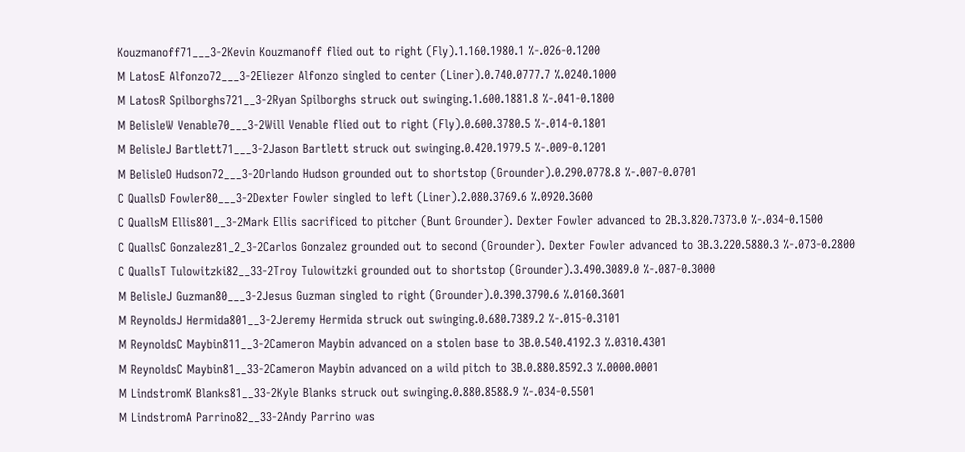Kouzmanoff71___3-2Kevin Kouzmanoff flied out to right (Fly).1.160.1980.1 %-.026-0.1200
M LatosE Alfonzo72___3-2Eliezer Alfonzo singled to center (Liner).0.740.0777.7 %.0240.1000
M LatosR Spilborghs721__3-2Ryan Spilborghs struck out swinging.1.600.1881.8 %-.041-0.1800
M BelisleW Venable70___3-2Will Venable flied out to right (Fly).0.600.3780.5 %-.014-0.1801
M BelisleJ Bartlett71___3-2Jason Bartlett struck out swinging.0.420.1979.5 %-.009-0.1201
M BelisleO Hudson72___3-2Orlando Hudson grounded out to shortstop (Grounder).0.290.0778.8 %-.007-0.0701
C QuallsD Fowler80___3-2Dexter Fowler singled to left (Liner).2.080.3769.6 %.0920.3600
C QuallsM Ellis801__3-2Mark Ellis sacrificed to pitcher (Bunt Grounder). Dexter Fowler advanced to 2B.3.820.7373.0 %-.034-0.1500
C QuallsC Gonzalez81_2_3-2Carlos Gonzalez grounded out to second (Grounder). Dexter Fowler advanced to 3B.3.220.5880.3 %-.073-0.2800
C QuallsT Tulowitzki82__33-2Troy Tulowitzki grounded out to shortstop (Grounder).3.490.3089.0 %-.087-0.3000
M BelisleJ Guzman80___3-2Jesus Guzman singled to right (Grounder).0.390.3790.6 %.0160.3601
M ReynoldsJ Hermida801__3-2Jeremy Hermida struck out swinging.0.680.7389.2 %-.015-0.3101
M ReynoldsC Maybin811__3-2Cameron Maybin advanced on a stolen base to 3B.0.540.4192.3 %.0310.4301
M ReynoldsC Maybin81__33-2Cameron Maybin advanced on a wild pitch to 3B.0.880.8592.3 %.0000.0001
M LindstromK Blanks81__33-2Kyle Blanks struck out swinging.0.880.8588.9 %-.034-0.5501
M LindstromA Parrino82__33-2Andy Parrino was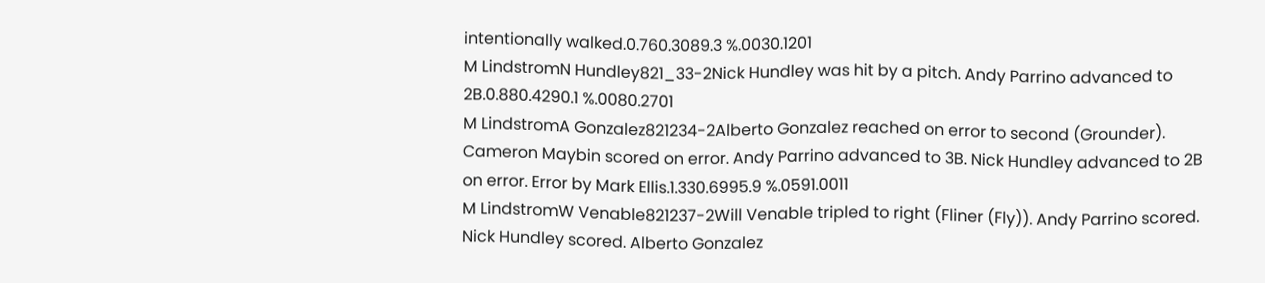intentionally walked.0.760.3089.3 %.0030.1201
M LindstromN Hundley821_33-2Nick Hundley was hit by a pitch. Andy Parrino advanced to 2B.0.880.4290.1 %.0080.2701
M LindstromA Gonzalez821234-2Alberto Gonzalez reached on error to second (Grounder). Cameron Maybin scored on error. Andy Parrino advanced to 3B. Nick Hundley advanced to 2B on error. Error by Mark Ellis.1.330.6995.9 %.0591.0011
M LindstromW Venable821237-2Will Venable tripled to right (Fliner (Fly)). Andy Parrino scored. Nick Hundley scored. Alberto Gonzalez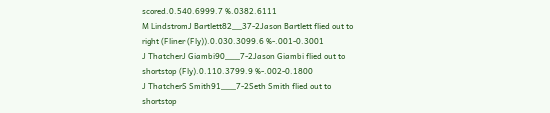scored.0.540.6999.7 %.0382.6111
M LindstromJ Bartlett82__37-2Jason Bartlett flied out to right (Fliner (Fly)).0.030.3099.6 %-.001-0.3001
J ThatcherJ Giambi90___7-2Jason Giambi flied out to shortstop (Fly).0.110.3799.9 %-.002-0.1800
J ThatcherS Smith91___7-2Seth Smith flied out to shortstop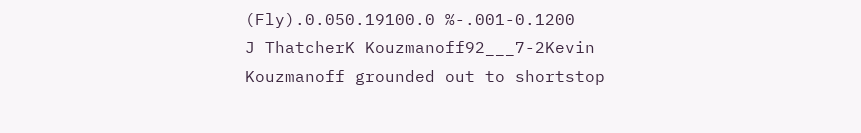(Fly).0.050.19100.0 %-.001-0.1200
J ThatcherK Kouzmanoff92___7-2Kevin Kouzmanoff grounded out to shortstop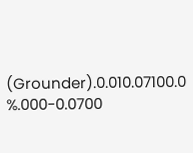(Grounder).0.010.07100.0 %.000-0.0700